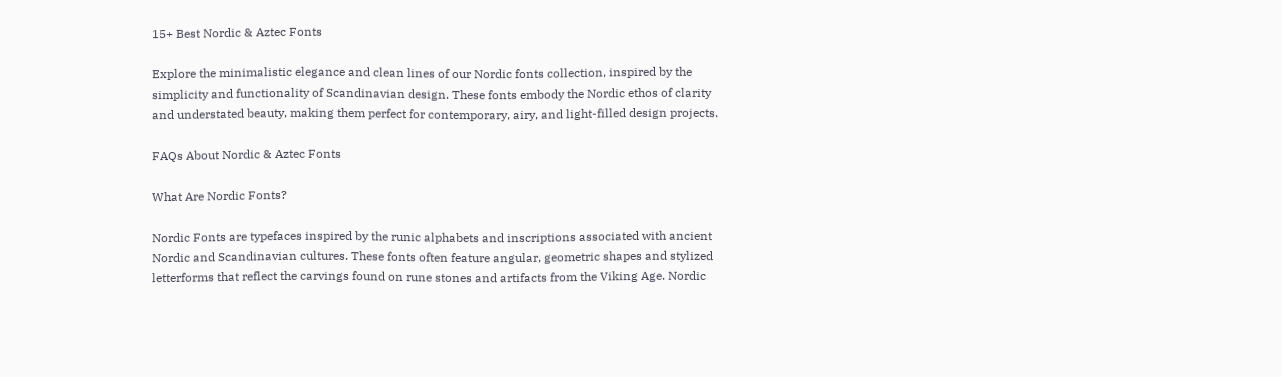15+ Best Nordic & Aztec Fonts

Explore the minimalistic elegance and clean lines of our Nordic fonts collection, inspired by the simplicity and functionality of Scandinavian design. These fonts embody the Nordic ethos of clarity and understated beauty, making them perfect for contemporary, airy, and light-filled design projects.

FAQs About Nordic & Aztec Fonts

What Are Nordic Fonts?

Nordic Fonts are typefaces inspired by the runic alphabets and inscriptions associated with ancient Nordic and Scandinavian cultures. These fonts often feature angular, geometric shapes and stylized letterforms that reflect the carvings found on rune stones and artifacts from the Viking Age. Nordic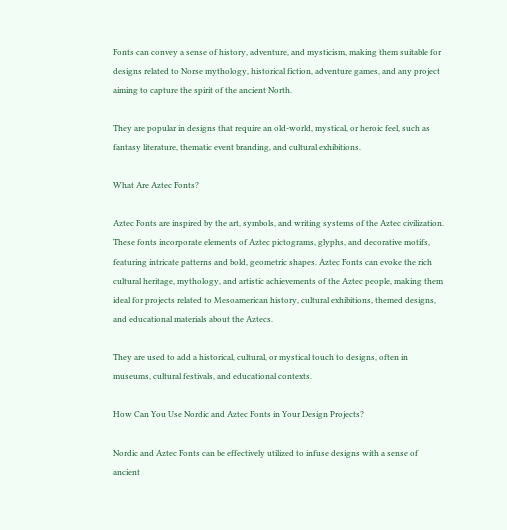Fonts can convey a sense of history, adventure, and mysticism, making them suitable for designs related to Norse mythology, historical fiction, adventure games, and any project aiming to capture the spirit of the ancient North.

They are popular in designs that require an old-world, mystical, or heroic feel, such as fantasy literature, thematic event branding, and cultural exhibitions.

What Are Aztec Fonts?

Aztec Fonts are inspired by the art, symbols, and writing systems of the Aztec civilization. These fonts incorporate elements of Aztec pictograms, glyphs, and decorative motifs, featuring intricate patterns and bold, geometric shapes. Aztec Fonts can evoke the rich cultural heritage, mythology, and artistic achievements of the Aztec people, making them ideal for projects related to Mesoamerican history, cultural exhibitions, themed designs, and educational materials about the Aztecs.

They are used to add a historical, cultural, or mystical touch to designs, often in museums, cultural festivals, and educational contexts.

How Can You Use Nordic and Aztec Fonts in Your Design Projects?

Nordic and Aztec Fonts can be effectively utilized to infuse designs with a sense of ancient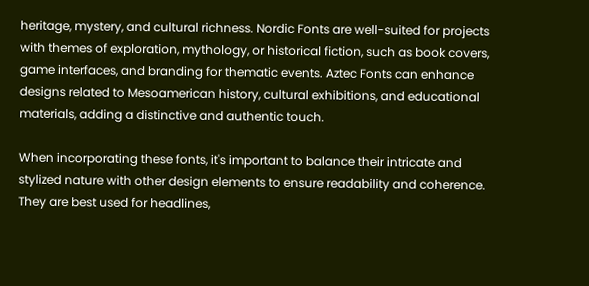heritage, mystery, and cultural richness. Nordic Fonts are well-suited for projects with themes of exploration, mythology, or historical fiction, such as book covers, game interfaces, and branding for thematic events. Aztec Fonts can enhance designs related to Mesoamerican history, cultural exhibitions, and educational materials, adding a distinctive and authentic touch.

When incorporating these fonts, it's important to balance their intricate and stylized nature with other design elements to ensure readability and coherence. They are best used for headlines,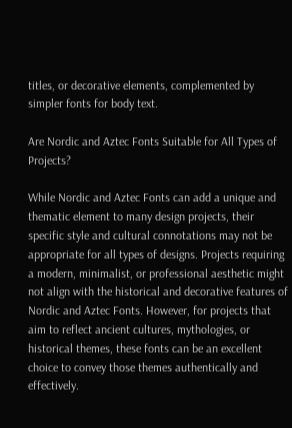titles, or decorative elements, complemented by simpler fonts for body text.

Are Nordic and Aztec Fonts Suitable for All Types of Projects?

While Nordic and Aztec Fonts can add a unique and thematic element to many design projects, their specific style and cultural connotations may not be appropriate for all types of designs. Projects requiring a modern, minimalist, or professional aesthetic might not align with the historical and decorative features of Nordic and Aztec Fonts. However, for projects that aim to reflect ancient cultures, mythologies, or historical themes, these fonts can be an excellent choice to convey those themes authentically and effectively.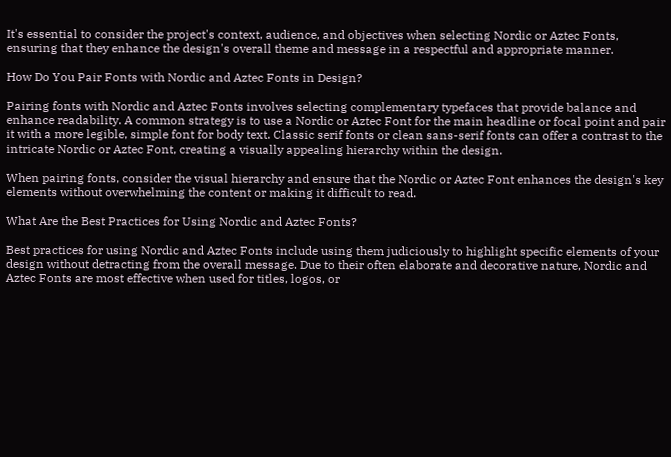It's essential to consider the project's context, audience, and objectives when selecting Nordic or Aztec Fonts, ensuring that they enhance the design's overall theme and message in a respectful and appropriate manner.

How Do You Pair Fonts with Nordic and Aztec Fonts in Design?

Pairing fonts with Nordic and Aztec Fonts involves selecting complementary typefaces that provide balance and enhance readability. A common strategy is to use a Nordic or Aztec Font for the main headline or focal point and pair it with a more legible, simple font for body text. Classic serif fonts or clean sans-serif fonts can offer a contrast to the intricate Nordic or Aztec Font, creating a visually appealing hierarchy within the design.

When pairing fonts, consider the visual hierarchy and ensure that the Nordic or Aztec Font enhances the design's key elements without overwhelming the content or making it difficult to read.

What Are the Best Practices for Using Nordic and Aztec Fonts?

Best practices for using Nordic and Aztec Fonts include using them judiciously to highlight specific elements of your design without detracting from the overall message. Due to their often elaborate and decorative nature, Nordic and Aztec Fonts are most effective when used for titles, logos, or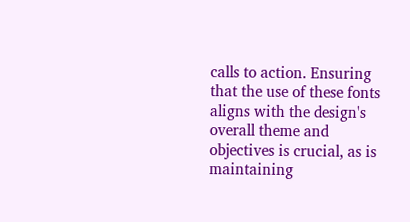calls to action. Ensuring that the use of these fonts aligns with the design's overall theme and objectives is crucial, as is maintaining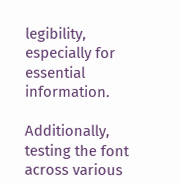legibility, especially for essential information.

Additionally, testing the font across various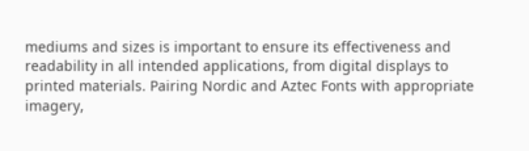mediums and sizes is important to ensure its effectiveness and readability in all intended applications, from digital displays to printed materials. Pairing Nordic and Aztec Fonts with appropriate imagery,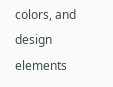colors, and design elements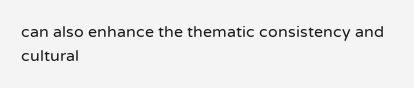can also enhance the thematic consistency and cultural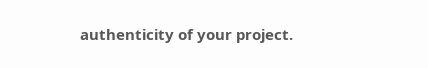authenticity of your project.